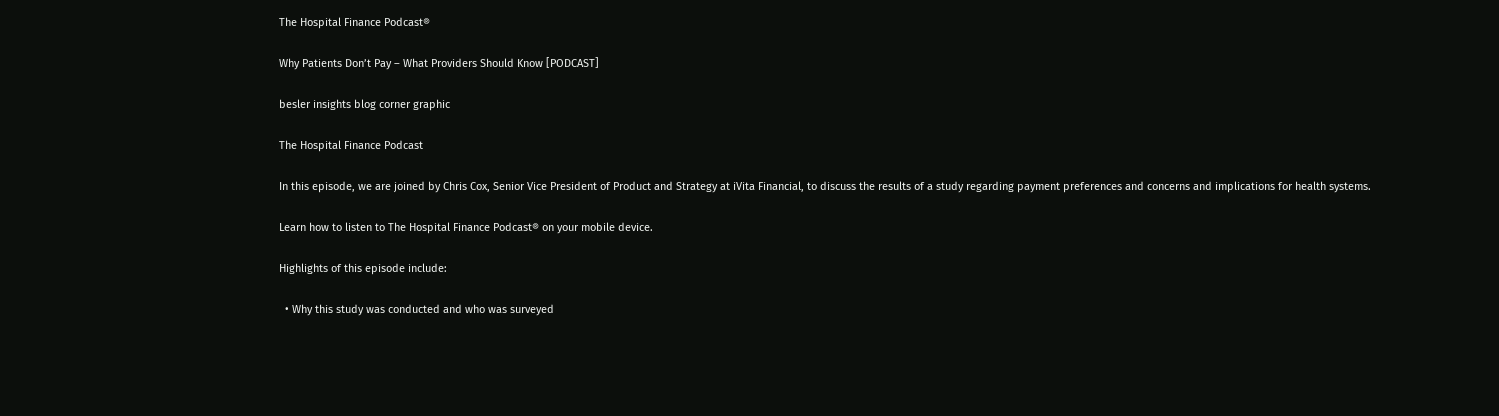The Hospital Finance Podcast®

Why Patients Don’t Pay – What Providers Should Know [PODCAST]

besler insights blog corner graphic

The Hospital Finance Podcast

In this episode, we are joined by Chris Cox, Senior Vice President of Product and Strategy at iVita Financial, to discuss the results of a study regarding payment preferences and concerns and implications for health systems.

Learn how to listen to The Hospital Finance Podcast® on your mobile device.

Highlights of this episode include:

  • Why this study was conducted and who was surveyed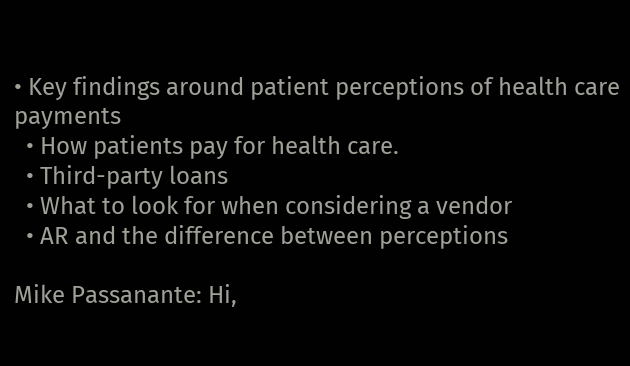• Key findings around patient perceptions of health care payments
  • How patients pay for health care.
  • Third-party loans
  • What to look for when considering a vendor
  • AR and the difference between perceptions

Mike Passanante: Hi,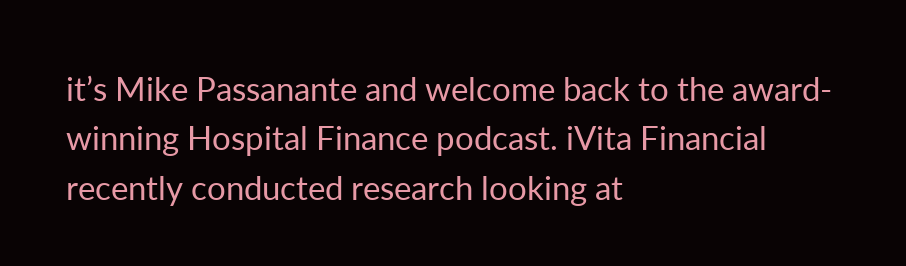it’s Mike Passanante and welcome back to the award-winning Hospital Finance podcast. iVita Financial recently conducted research looking at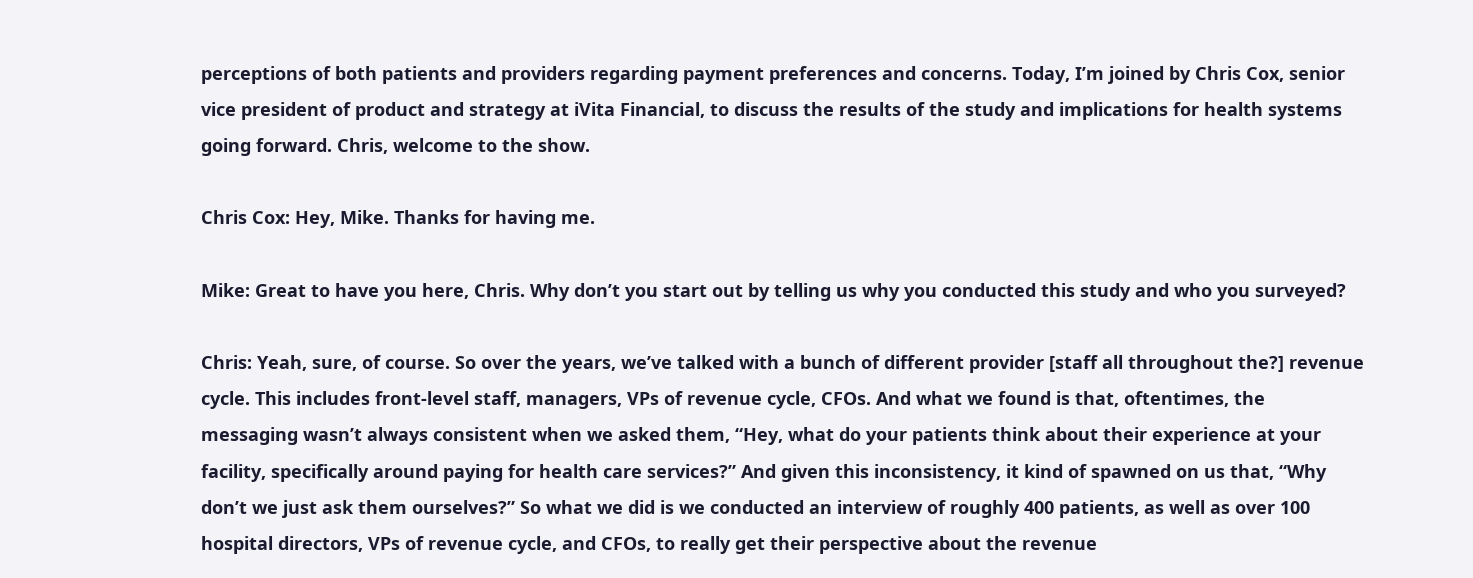perceptions of both patients and providers regarding payment preferences and concerns. Today, I’m joined by Chris Cox, senior vice president of product and strategy at iVita Financial, to discuss the results of the study and implications for health systems going forward. Chris, welcome to the show.

Chris Cox: Hey, Mike. Thanks for having me.

Mike: Great to have you here, Chris. Why don’t you start out by telling us why you conducted this study and who you surveyed?

Chris: Yeah, sure, of course. So over the years, we’ve talked with a bunch of different provider [staff all throughout the?] revenue cycle. This includes front-level staff, managers, VPs of revenue cycle, CFOs. And what we found is that, oftentimes, the messaging wasn’t always consistent when we asked them, “Hey, what do your patients think about their experience at your facility, specifically around paying for health care services?” And given this inconsistency, it kind of spawned on us that, “Why don’t we just ask them ourselves?” So what we did is we conducted an interview of roughly 400 patients, as well as over 100 hospital directors, VPs of revenue cycle, and CFOs, to really get their perspective about the revenue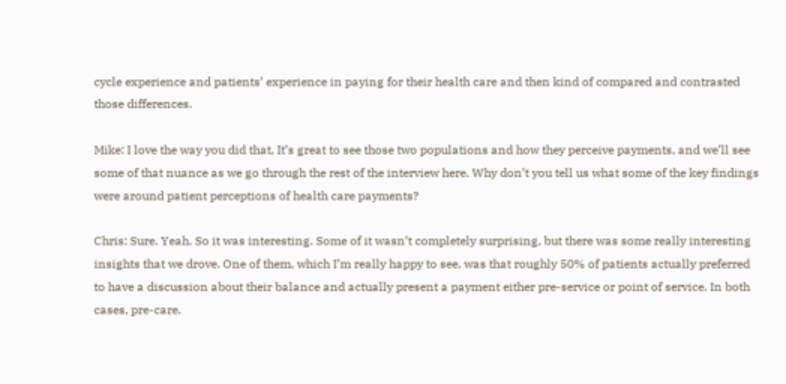cycle experience and patients’ experience in paying for their health care and then kind of compared and contrasted those differences.

Mike: I love the way you did that, It’s great to see those two populations and how they perceive payments, and we’ll see some of that nuance as we go through the rest of the interview here. Why don’t you tell us what some of the key findings were around patient perceptions of health care payments?

Chris: Sure. Yeah. So it was interesting. Some of it wasn’t completely surprising, but there was some really interesting insights that we drove. One of them, which I’m really happy to see, was that roughly 50% of patients actually preferred to have a discussion about their balance and actually present a payment either pre-service or point of service. In both cases, pre-care.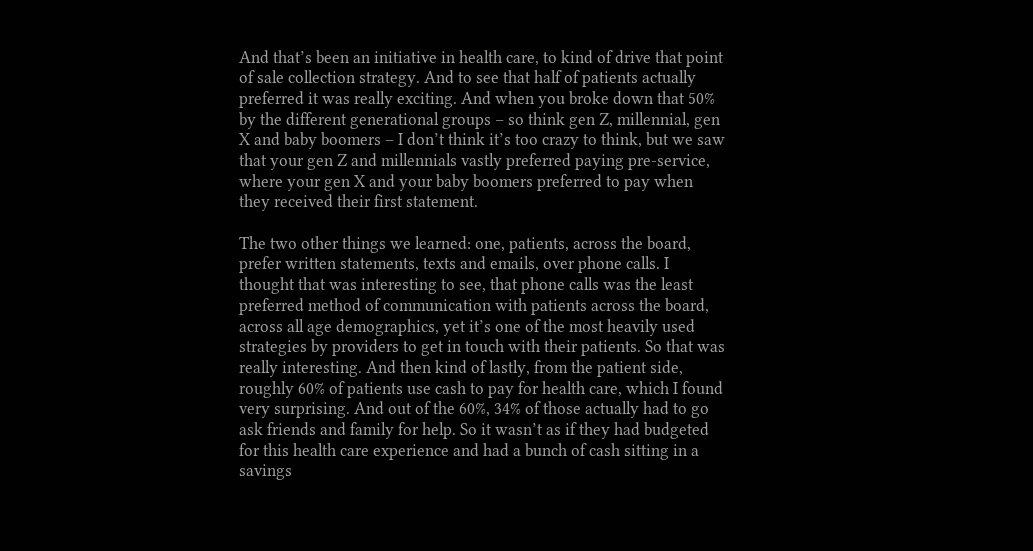And that’s been an initiative in health care, to kind of drive that point of sale collection strategy. And to see that half of patients actually preferred it was really exciting. And when you broke down that 50% by the different generational groups – so think gen Z, millennial, gen X and baby boomers – I don’t think it’s too crazy to think, but we saw that your gen Z and millennials vastly preferred paying pre-service, where your gen X and your baby boomers preferred to pay when they received their first statement.

The two other things we learned: one, patients, across the board, prefer written statements, texts and emails, over phone calls. I thought that was interesting to see, that phone calls was the least preferred method of communication with patients across the board, across all age demographics, yet it’s one of the most heavily used strategies by providers to get in touch with their patients. So that was really interesting. And then kind of lastly, from the patient side, roughly 60% of patients use cash to pay for health care, which I found very surprising. And out of the 60%, 34% of those actually had to go ask friends and family for help. So it wasn’t as if they had budgeted for this health care experience and had a bunch of cash sitting in a savings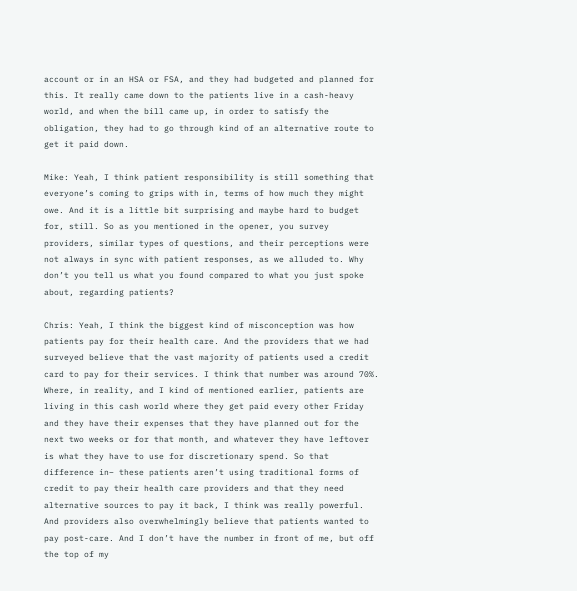account or in an HSA or FSA, and they had budgeted and planned for this. It really came down to the patients live in a cash-heavy world, and when the bill came up, in order to satisfy the obligation, they had to go through kind of an alternative route to get it paid down.

Mike: Yeah, I think patient responsibility is still something that everyone’s coming to grips with in, terms of how much they might owe. And it is a little bit surprising and maybe hard to budget for, still. So as you mentioned in the opener, you survey providers, similar types of questions, and their perceptions were not always in sync with patient responses, as we alluded to. Why don’t you tell us what you found compared to what you just spoke about, regarding patients?

Chris: Yeah, I think the biggest kind of misconception was how patients pay for their health care. And the providers that we had surveyed believe that the vast majority of patients used a credit card to pay for their services. I think that number was around 70%. Where, in reality, and I kind of mentioned earlier, patients are living in this cash world where they get paid every other Friday and they have their expenses that they have planned out for the next two weeks or for that month, and whatever they have leftover is what they have to use for discretionary spend. So that difference in– these patients aren’t using traditional forms of credit to pay their health care providers and that they need alternative sources to pay it back, I think was really powerful. And providers also overwhelmingly believe that patients wanted to pay post-care. And I don’t have the number in front of me, but off the top of my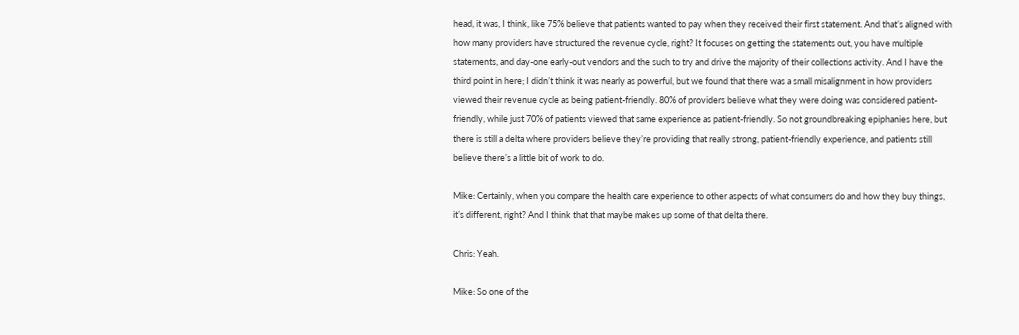head, it was, I think, like 75% believe that patients wanted to pay when they received their first statement. And that’s aligned with how many providers have structured the revenue cycle, right? It focuses on getting the statements out, you have multiple statements, and day-one early-out vendors and the such to try and drive the majority of their collections activity. And I have the third point in here; I didn’t think it was nearly as powerful, but we found that there was a small misalignment in how providers viewed their revenue cycle as being patient-friendly. 80% of providers believe what they were doing was considered patient-friendly, while just 70% of patients viewed that same experience as patient-friendly. So not groundbreaking epiphanies here, but there is still a delta where providers believe they’re providing that really strong, patient-friendly experience, and patients still believe there’s a little bit of work to do.

Mike: Certainly, when you compare the health care experience to other aspects of what consumers do and how they buy things, it’s different, right? And I think that that maybe makes up some of that delta there.

Chris: Yeah.

Mike: So one of the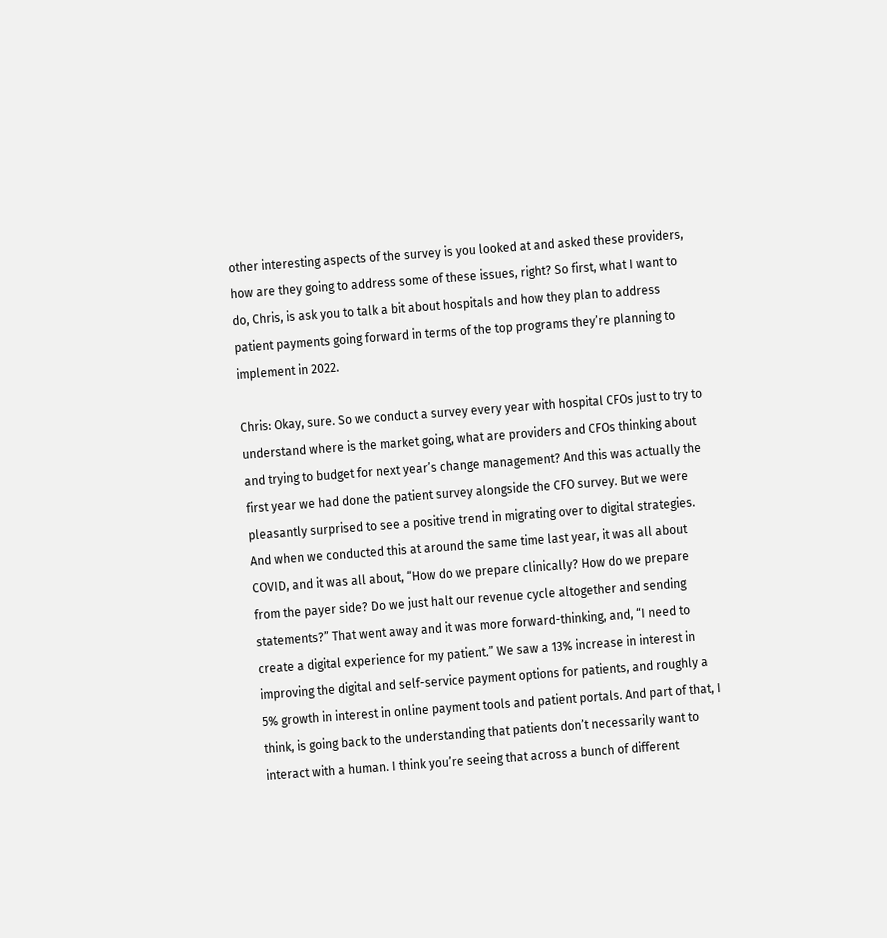other interesting aspects of the survey is you looked at and asked these providers, how are they going to address some of these issues, right? So first, what I want to do, Chris, is ask you to talk a bit about hospitals and how they plan to address patient payments going forward in terms of the top programs they’re planning to implement in 2022.

Chris: Okay, sure. So we conduct a survey every year with hospital CFOs just to try to understand where is the market going, what are providers and CFOs thinking about and trying to budget for next year’s change management? And this was actually the first year we had done the patient survey alongside the CFO survey. But we were pleasantly surprised to see a positive trend in migrating over to digital strategies. And when we conducted this at around the same time last year, it was all about COVID, and it was all about, “How do we prepare clinically? How do we prepare from the payer side? Do we just halt our revenue cycle altogether and sending statements?” That went away and it was more forward-thinking, and, “I need to create a digital experience for my patient.” We saw a 13% increase in interest in improving the digital and self-service payment options for patients, and roughly a 5% growth in interest in online payment tools and patient portals. And part of that, I think, is going back to the understanding that patients don’t necessarily want to interact with a human. I think you’re seeing that across a bunch of different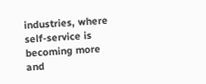industries, where self-service is becoming more and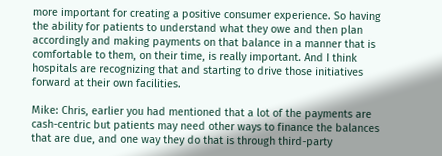more important for creating a positive consumer experience. So having the ability for patients to understand what they owe and then plan accordingly and making payments on that balance in a manner that is comfortable to them, on their time, is really important. And I think hospitals are recognizing that and starting to drive those initiatives forward at their own facilities.

Mike: Chris, earlier you had mentioned that a lot of the payments are cash-centric but patients may need other ways to finance the balances that are due, and one way they do that is through third-party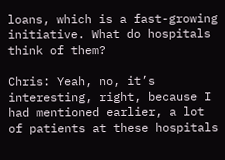loans, which is a fast-growing initiative. What do hospitals think of them?

Chris: Yeah, no, it’s interesting, right, because I had mentioned earlier, a lot of patients at these hospitals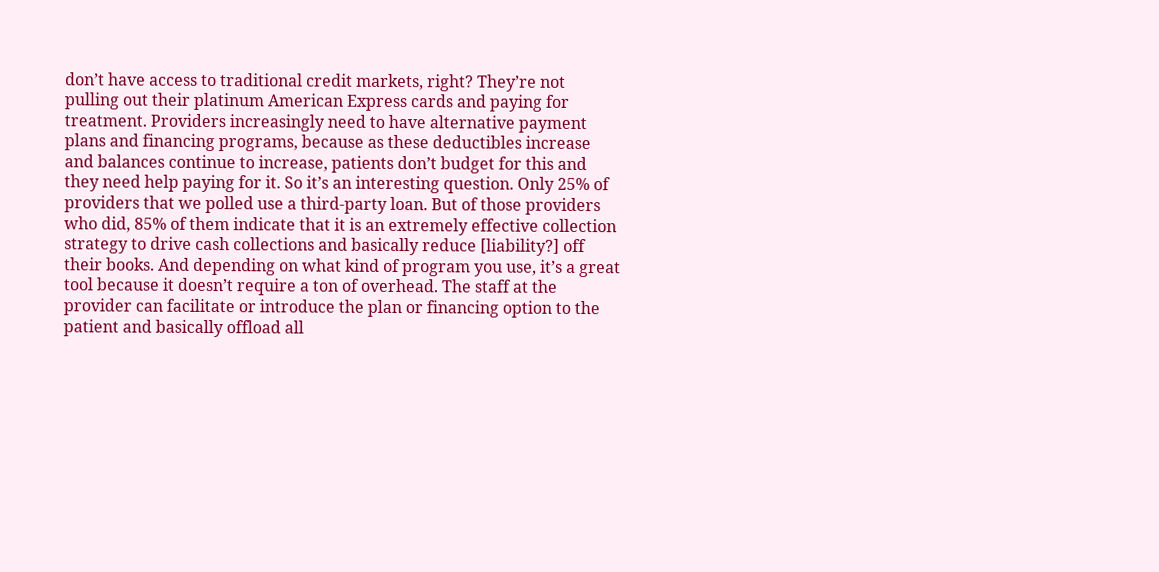don’t have access to traditional credit markets, right? They’re not pulling out their platinum American Express cards and paying for treatment. Providers increasingly need to have alternative payment plans and financing programs, because as these deductibles increase and balances continue to increase, patients don’t budget for this and they need help paying for it. So it’s an interesting question. Only 25% of providers that we polled use a third-party loan. But of those providers who did, 85% of them indicate that it is an extremely effective collection strategy to drive cash collections and basically reduce [liability?] off their books. And depending on what kind of program you use, it’s a great tool because it doesn’t require a ton of overhead. The staff at the provider can facilitate or introduce the plan or financing option to the patient and basically offload all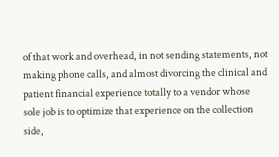of that work and overhead, in not sending statements, not making phone calls, and almost divorcing the clinical and patient financial experience totally to a vendor whose sole job is to optimize that experience on the collection side,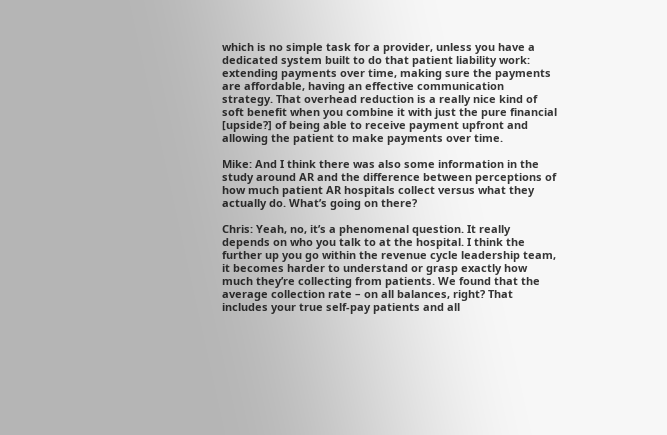which is no simple task for a provider, unless you have a dedicated system built to do that patient liability work: extending payments over time, making sure the payments are affordable, having an effective communication strategy. That overhead reduction is a really nice kind of soft benefit when you combine it with just the pure financial [upside?] of being able to receive payment upfront and allowing the patient to make payments over time.

Mike: And I think there was also some information in the study around AR and the difference between perceptions of how much patient AR hospitals collect versus what they actually do. What’s going on there?

Chris: Yeah, no, it’s a phenomenal question. It really depends on who you talk to at the hospital. I think the further up you go within the revenue cycle leadership team, it becomes harder to understand or grasp exactly how much they’re collecting from patients. We found that the average collection rate – on all balances, right? That includes your true self-pay patients and all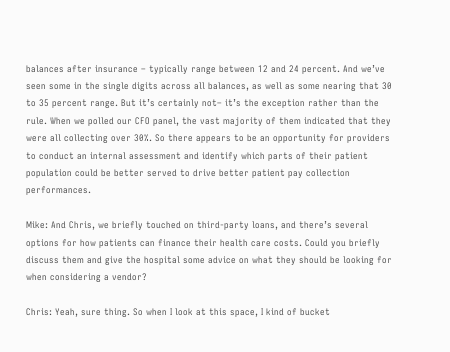balances after insurance – typically range between 12 and 24 percent. And we’ve seen some in the single digits across all balances, as well as some nearing that 30 to 35 percent range. But it’s certainly not– it’s the exception rather than the rule. When we polled our CFO panel, the vast majority of them indicated that they were all collecting over 30%. So there appears to be an opportunity for providers to conduct an internal assessment and identify which parts of their patient population could be better served to drive better patient pay collection performances.

Mike: And Chris, we briefly touched on third-party loans, and there’s several options for how patients can finance their health care costs. Could you briefly discuss them and give the hospital some advice on what they should be looking for when considering a vendor?

Chris: Yeah, sure thing. So when I look at this space, I kind of bucket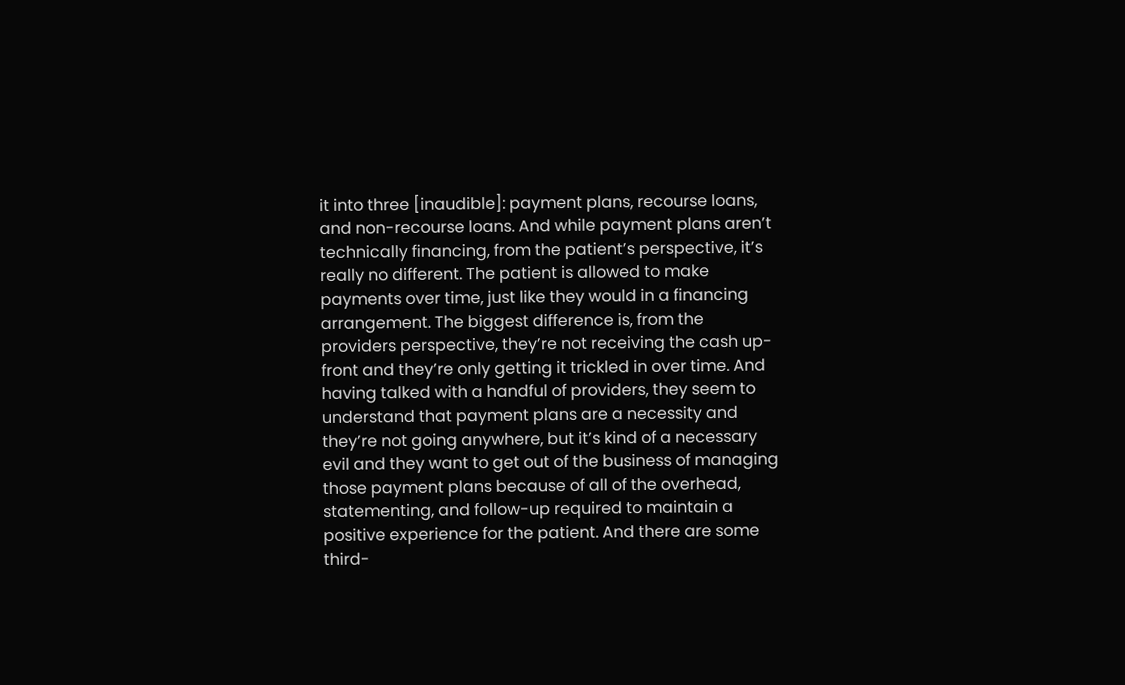it into three [inaudible]: payment plans, recourse loans, and non-recourse loans. And while payment plans aren’t technically financing, from the patient’s perspective, it’s really no different. The patient is allowed to make payments over time, just like they would in a financing arrangement. The biggest difference is, from the providers perspective, they’re not receiving the cash up-front and they’re only getting it trickled in over time. And having talked with a handful of providers, they seem to understand that payment plans are a necessity and they’re not going anywhere, but it’s kind of a necessary evil and they want to get out of the business of managing those payment plans because of all of the overhead, statementing, and follow-up required to maintain a positive experience for the patient. And there are some third-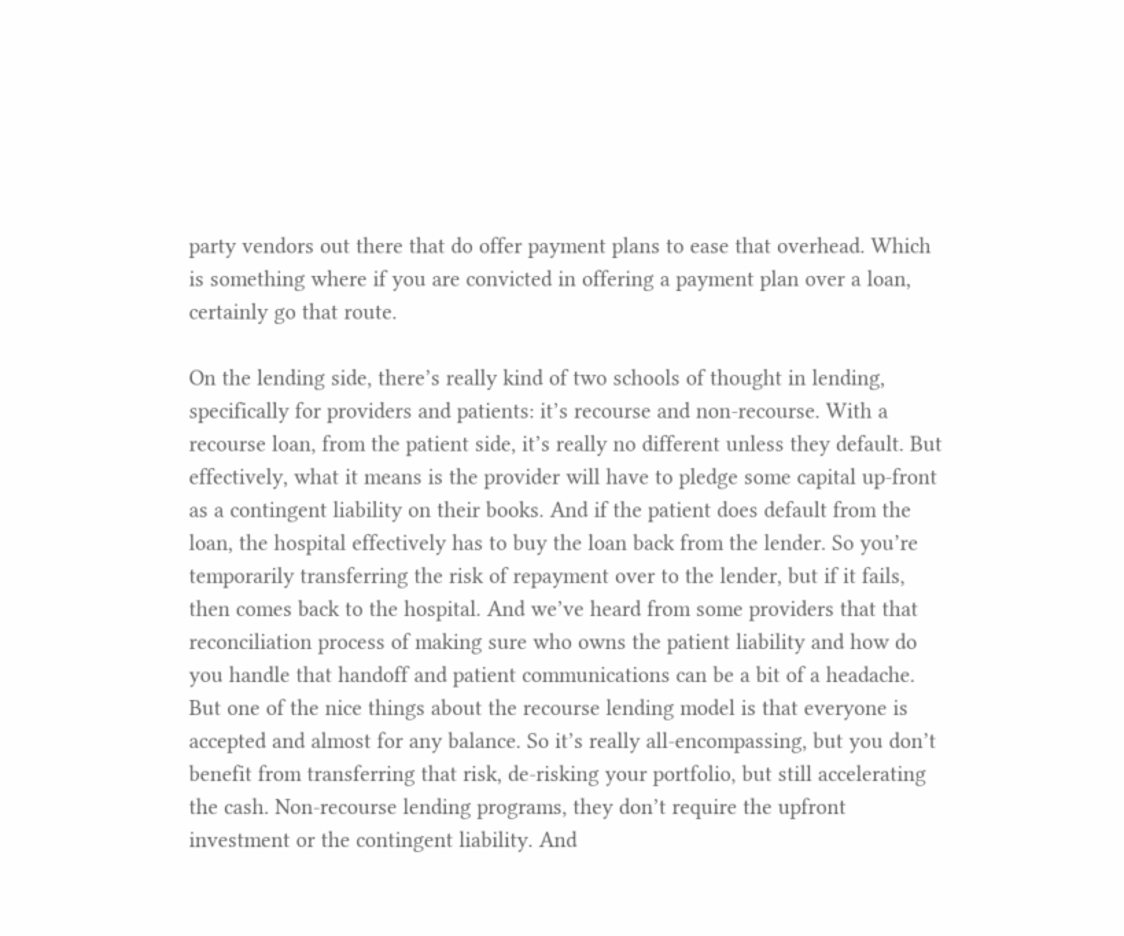party vendors out there that do offer payment plans to ease that overhead. Which is something where if you are convicted in offering a payment plan over a loan, certainly go that route.

On the lending side, there’s really kind of two schools of thought in lending, specifically for providers and patients: it’s recourse and non-recourse. With a recourse loan, from the patient side, it’s really no different unless they default. But effectively, what it means is the provider will have to pledge some capital up-front as a contingent liability on their books. And if the patient does default from the loan, the hospital effectively has to buy the loan back from the lender. So you’re temporarily transferring the risk of repayment over to the lender, but if it fails, then comes back to the hospital. And we’ve heard from some providers that that reconciliation process of making sure who owns the patient liability and how do you handle that handoff and patient communications can be a bit of a headache. But one of the nice things about the recourse lending model is that everyone is accepted and almost for any balance. So it’s really all-encompassing, but you don’t benefit from transferring that risk, de-risking your portfolio, but still accelerating the cash. Non-recourse lending programs, they don’t require the upfront investment or the contingent liability. And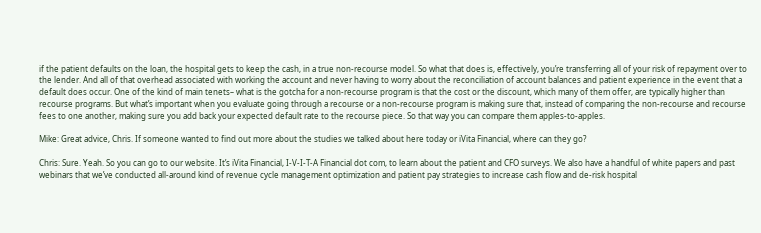if the patient defaults on the loan, the hospital gets to keep the cash, in a true non-recourse model. So what that does is, effectively, you’re transferring all of your risk of repayment over to the lender. And all of that overhead associated with working the account and never having to worry about the reconciliation of account balances and patient experience in the event that a default does occur. One of the kind of main tenets– what is the gotcha for a non-recourse program is that the cost or the discount, which many of them offer, are typically higher than recourse programs. But what’s important when you evaluate going through a recourse or a non-recourse program is making sure that, instead of comparing the non-recourse and recourse fees to one another, making sure you add back your expected default rate to the recourse piece. So that way you can compare them apples-to-apples.

Mike: Great advice, Chris. If someone wanted to find out more about the studies we talked about here today or iVita Financial, where can they go?

Chris: Sure. Yeah. So you can go to our website. It’s iVita Financial, I-V-I-T-A Financial dot com, to learn about the patient and CFO surveys. We also have a handful of white papers and past webinars that we’ve conducted all-around kind of revenue cycle management optimization and patient pay strategies to increase cash flow and de-risk hospital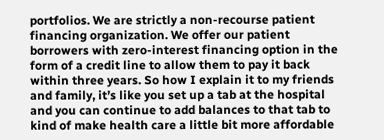portfolios. We are strictly a non-recourse patient financing organization. We offer our patient borrowers with zero-interest financing option in the form of a credit line to allow them to pay it back within three years. So how I explain it to my friends and family, it’s like you set up a tab at the hospital and you can continue to add balances to that tab to kind of make health care a little bit more affordable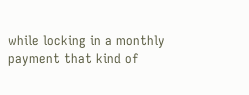while locking in a monthly payment that kind of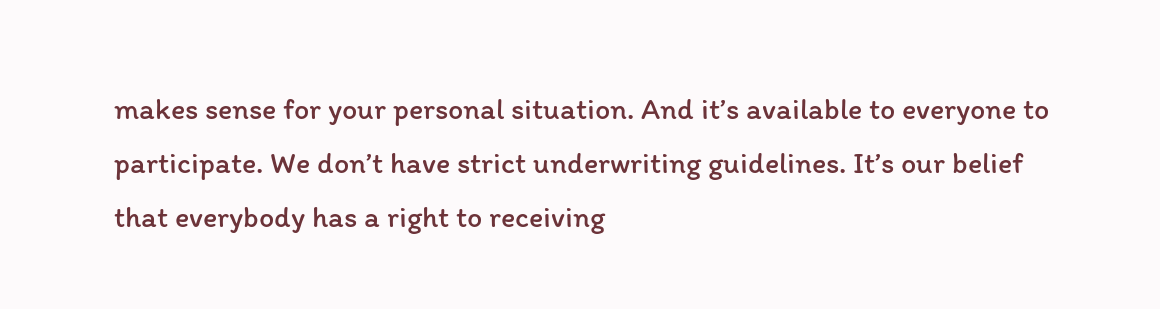makes sense for your personal situation. And it’s available to everyone to participate. We don’t have strict underwriting guidelines. It’s our belief that everybody has a right to receiving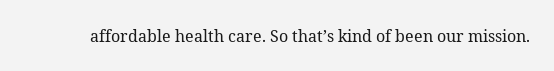affordable health care. So that’s kind of been our mission.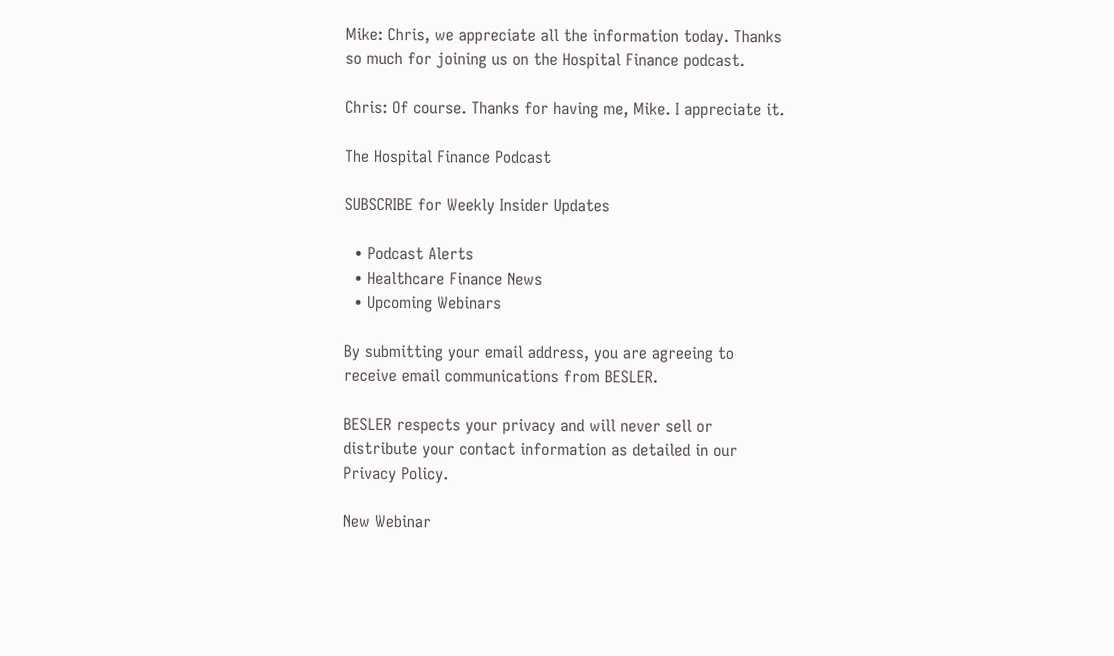Mike: Chris, we appreciate all the information today. Thanks so much for joining us on the Hospital Finance podcast.

Chris: Of course. Thanks for having me, Mike. I appreciate it.

The Hospital Finance Podcast

SUBSCRIBE for Weekly Insider Updates

  • Podcast Alerts
  • Healthcare Finance News
  • Upcoming Webinars

By submitting your email address, you are agreeing to receive email communications from BESLER.

BESLER respects your privacy and will never sell or distribute your contact information as detailed in our Privacy Policy.

New Webinar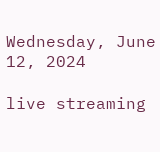Wednesday, June 12, 2024

live streaming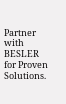Partner with BESLER for Proven Solutions.